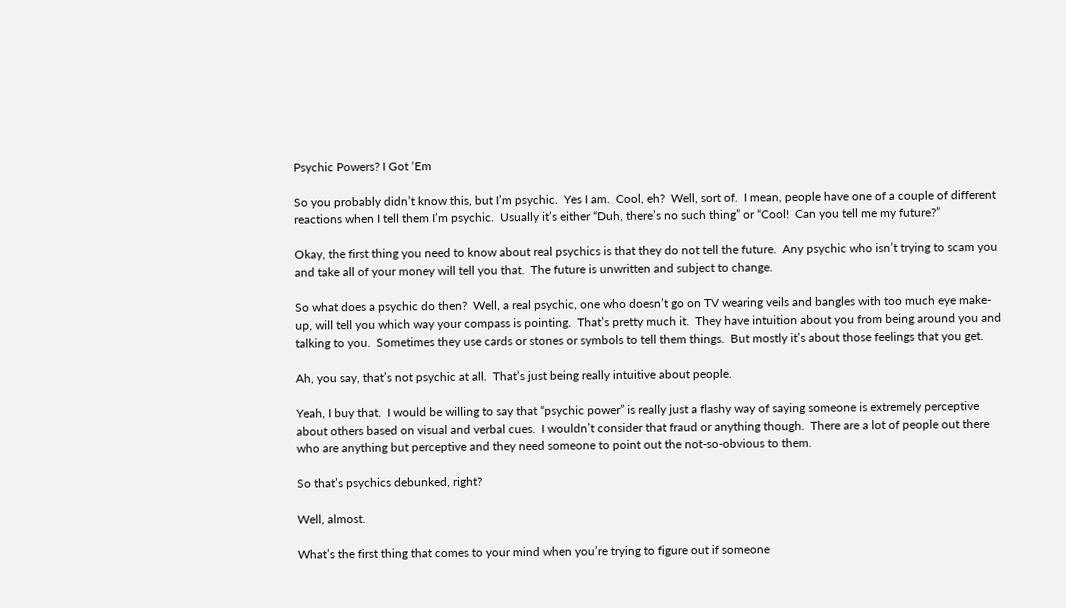Psychic Powers? I Got ‘Em

So you probably didn’t know this, but I’m psychic.  Yes I am.  Cool, eh?  Well, sort of.  I mean, people have one of a couple of different reactions when I tell them I’m psychic.  Usually it’s either “Duh, there’s no such thing” or “Cool!  Can you tell me my future?”

Okay, the first thing you need to know about real psychics is that they do not tell the future.  Any psychic who isn’t trying to scam you and take all of your money will tell you that.  The future is unwritten and subject to change.

So what does a psychic do then?  Well, a real psychic, one who doesn’t go on TV wearing veils and bangles with too much eye make-up, will tell you which way your compass is pointing.  That’s pretty much it.  They have intuition about you from being around you and talking to you.  Sometimes they use cards or stones or symbols to tell them things.  But mostly it’s about those feelings that you get.

Ah, you say, that’s not psychic at all.  That’s just being really intuitive about people.

Yeah, I buy that.  I would be willing to say that “psychic power” is really just a flashy way of saying someone is extremely perceptive about others based on visual and verbal cues.  I wouldn’t consider that fraud or anything though.  There are a lot of people out there who are anything but perceptive and they need someone to point out the not-so-obvious to them.

So that’s psychics debunked, right?

Well, almost.

What’s the first thing that comes to your mind when you’re trying to figure out if someone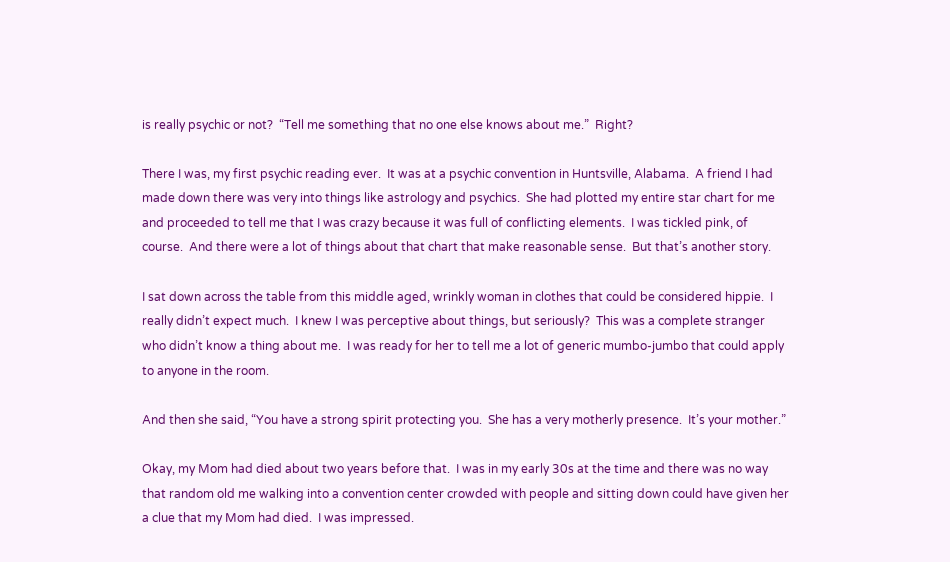is really psychic or not?  “Tell me something that no one else knows about me.”  Right?

There I was, my first psychic reading ever.  It was at a psychic convention in Huntsville, Alabama.  A friend I had made down there was very into things like astrology and psychics.  She had plotted my entire star chart for me and proceeded to tell me that I was crazy because it was full of conflicting elements.  I was tickled pink, of course.  And there were a lot of things about that chart that make reasonable sense.  But that’s another story.

I sat down across the table from this middle aged, wrinkly woman in clothes that could be considered hippie.  I really didn’t expect much.  I knew I was perceptive about things, but seriously?  This was a complete stranger who didn’t know a thing about me.  I was ready for her to tell me a lot of generic mumbo-jumbo that could apply to anyone in the room.

And then she said, “You have a strong spirit protecting you.  She has a very motherly presence.  It’s your mother.”

Okay, my Mom had died about two years before that.  I was in my early 30s at the time and there was no way that random old me walking into a convention center crowded with people and sitting down could have given her a clue that my Mom had died.  I was impressed.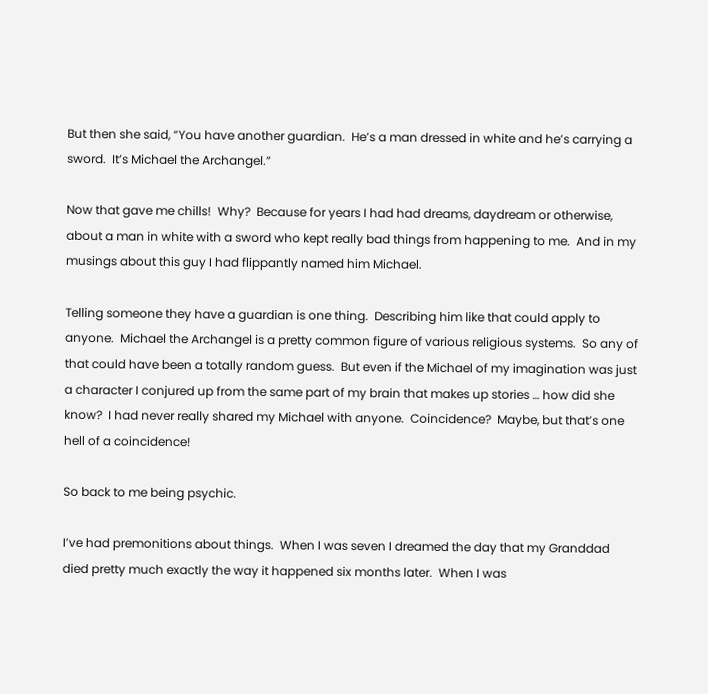But then she said, “You have another guardian.  He’s a man dressed in white and he’s carrying a sword.  It’s Michael the Archangel.”

Now that gave me chills!  Why?  Because for years I had had dreams, daydream or otherwise, about a man in white with a sword who kept really bad things from happening to me.  And in my musings about this guy I had flippantly named him Michael.

Telling someone they have a guardian is one thing.  Describing him like that could apply to anyone.  Michael the Archangel is a pretty common figure of various religious systems.  So any of that could have been a totally random guess.  But even if the Michael of my imagination was just a character I conjured up from the same part of my brain that makes up stories … how did she know?  I had never really shared my Michael with anyone.  Coincidence?  Maybe, but that’s one hell of a coincidence!

So back to me being psychic.

I’ve had premonitions about things.  When I was seven I dreamed the day that my Granddad died pretty much exactly the way it happened six months later.  When I was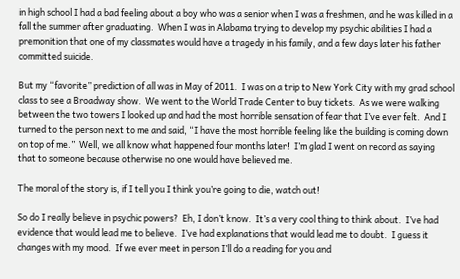in high school I had a bad feeling about a boy who was a senior when I was a freshmen, and he was killed in a fall the summer after graduating.  When I was in Alabama trying to develop my psychic abilities I had a premonition that one of my classmates would have a tragedy in his family, and a few days later his father committed suicide.

But my “favorite” prediction of all was in May of 2011.  I was on a trip to New York City with my grad school class to see a Broadway show.  We went to the World Trade Center to buy tickets.  As we were walking between the two towers I looked up and had the most horrible sensation of fear that I’ve ever felt.  And I turned to the person next to me and said, “I have the most horrible feeling like the building is coming down on top of me.”  Well, we all know what happened four months later!  I’m glad I went on record as saying that to someone because otherwise no one would have believed me.

The moral of the story is, if I tell you I think you’re going to die, watch out!

So do I really believe in psychic powers?  Eh, I don’t know.  It’s a very cool thing to think about.  I’ve had evidence that would lead me to believe.  I’ve had explanations that would lead me to doubt.  I guess it changes with my mood.  If we ever meet in person I’ll do a reading for you and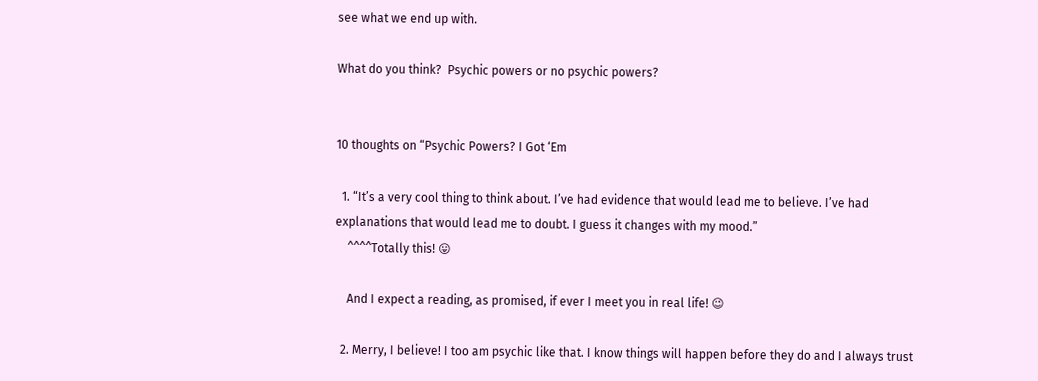see what we end up with.

What do you think?  Psychic powers or no psychic powers?


10 thoughts on “Psychic Powers? I Got ‘Em

  1. “It’s a very cool thing to think about. I’ve had evidence that would lead me to believe. I’ve had explanations that would lead me to doubt. I guess it changes with my mood.”
    ^^^^Totally this! 😛

    And I expect a reading, as promised, if ever I meet you in real life! 😉

  2. Merry, I believe! I too am psychic like that. I know things will happen before they do and I always trust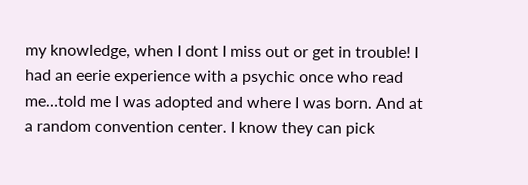my knowledge, when I dont I miss out or get in trouble! I had an eerie experience with a psychic once who read me…told me I was adopted and where I was born. And at a random convention center. I know they can pick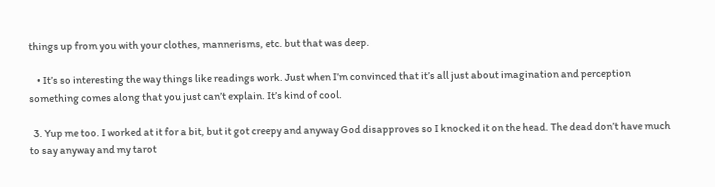things up from you with your clothes, mannerisms, etc. but that was deep.

    • It’s so interesting the way things like readings work. Just when I’m convinced that it’s all just about imagination and perception something comes along that you just can’t explain. It’s kind of cool.

  3. Yup me too. I worked at it for a bit, but it got creepy and anyway God disapproves so I knocked it on the head. The dead don’t have much to say anyway and my tarot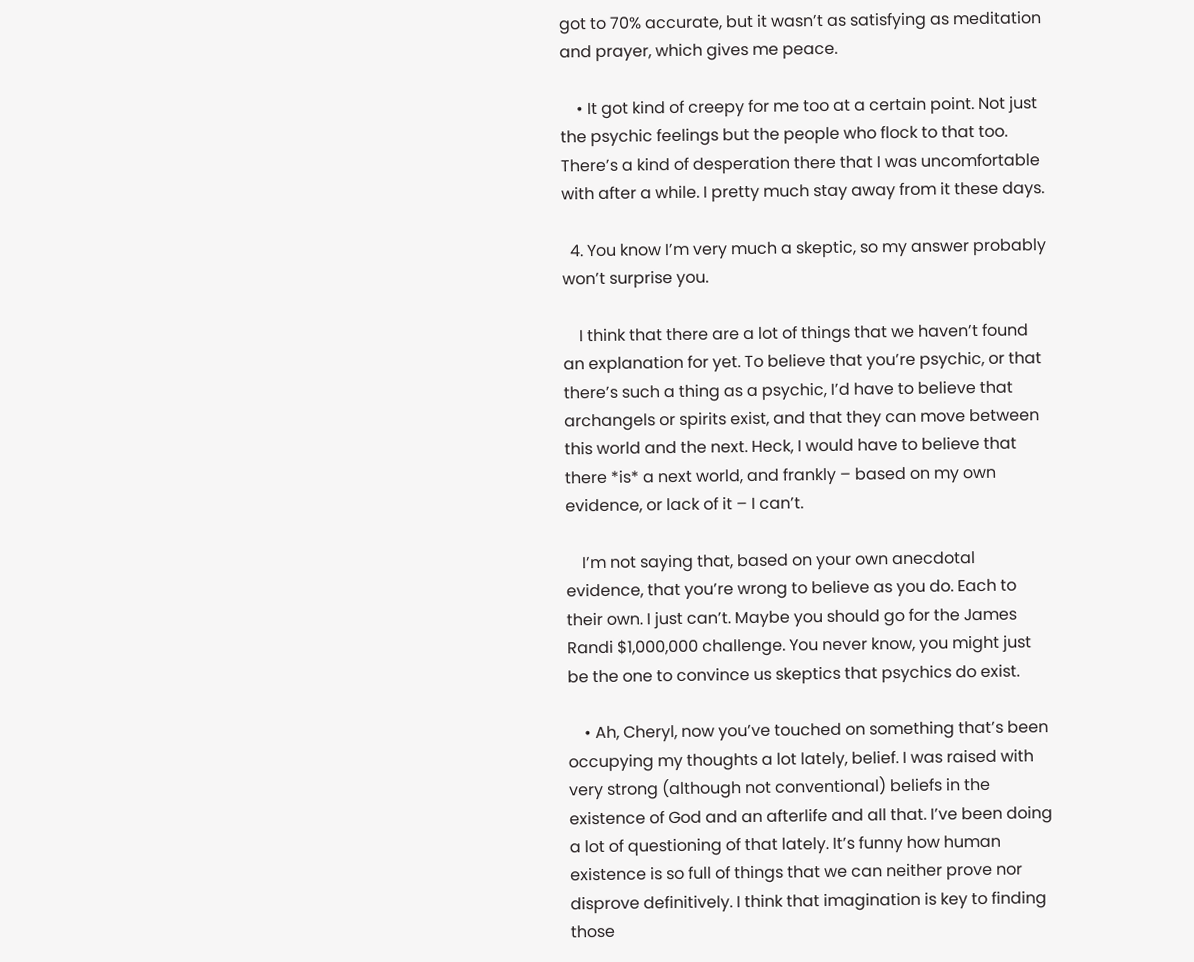got to 70% accurate, but it wasn’t as satisfying as meditation and prayer, which gives me peace.

    • It got kind of creepy for me too at a certain point. Not just the psychic feelings but the people who flock to that too. There’s a kind of desperation there that I was uncomfortable with after a while. I pretty much stay away from it these days.

  4. You know I’m very much a skeptic, so my answer probably won’t surprise you.

    I think that there are a lot of things that we haven’t found an explanation for yet. To believe that you’re psychic, or that there’s such a thing as a psychic, I’d have to believe that archangels or spirits exist, and that they can move between this world and the next. Heck, I would have to believe that there *is* a next world, and frankly – based on my own evidence, or lack of it – I can’t.

    I’m not saying that, based on your own anecdotal evidence, that you’re wrong to believe as you do. Each to their own. I just can’t. Maybe you should go for the James Randi $1,000,000 challenge. You never know, you might just be the one to convince us skeptics that psychics do exist.

    • Ah, Cheryl, now you’ve touched on something that’s been occupying my thoughts a lot lately, belief. I was raised with very strong (although not conventional) beliefs in the existence of God and an afterlife and all that. I’ve been doing a lot of questioning of that lately. It’s funny how human existence is so full of things that we can neither prove nor disprove definitively. I think that imagination is key to finding those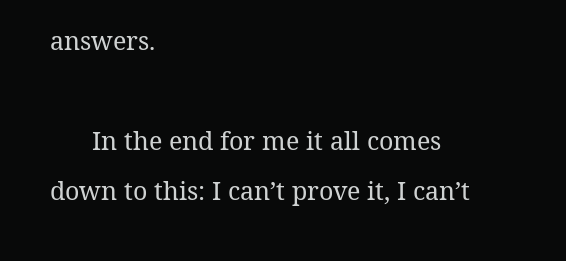answers.

      In the end for me it all comes down to this: I can’t prove it, I can’t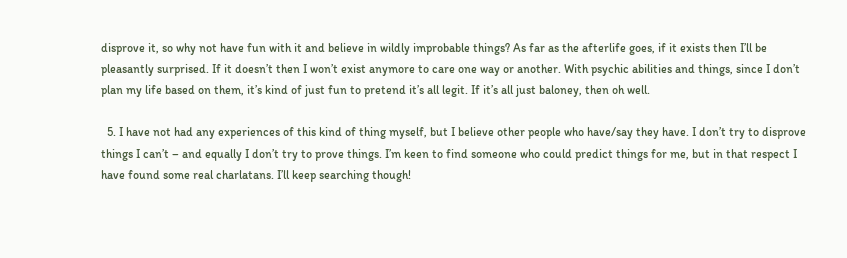disprove it, so why not have fun with it and believe in wildly improbable things? As far as the afterlife goes, if it exists then I’ll be pleasantly surprised. If it doesn’t then I won’t exist anymore to care one way or another. With psychic abilities and things, since I don’t plan my life based on them, it’s kind of just fun to pretend it’s all legit. If it’s all just baloney, then oh well.

  5. I have not had any experiences of this kind of thing myself, but I believe other people who have/say they have. I don’t try to disprove things I can’t – and equally I don’t try to prove things. I’m keen to find someone who could predict things for me, but in that respect I have found some real charlatans. I’ll keep searching though!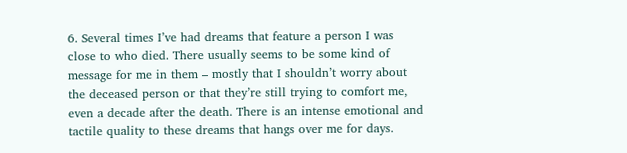6. Several times I’ve had dreams that feature a person I was close to who died. There usually seems to be some kind of message for me in them – mostly that I shouldn’t worry about the deceased person or that they’re still trying to comfort me, even a decade after the death. There is an intense emotional and tactile quality to these dreams that hangs over me for days.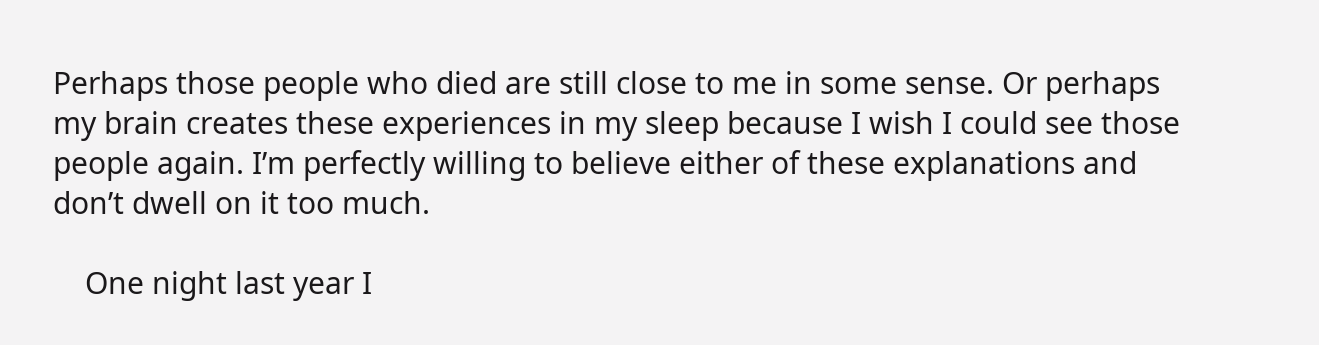Perhaps those people who died are still close to me in some sense. Or perhaps my brain creates these experiences in my sleep because I wish I could see those people again. I’m perfectly willing to believe either of these explanations and don’t dwell on it too much.

    One night last year I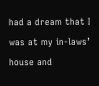had a dream that I was at my in-laws’ house and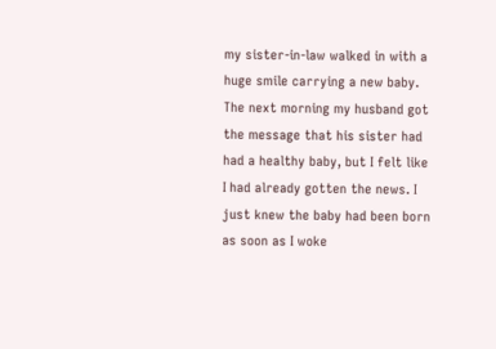my sister-in-law walked in with a huge smile carrying a new baby. The next morning my husband got the message that his sister had had a healthy baby, but I felt like I had already gotten the news. I just knew the baby had been born as soon as I woke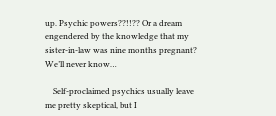up. Psychic powers??!!?? Or a dream engendered by the knowledge that my sister-in-law was nine months pregnant? We’ll never know…

    Self-proclaimed psychics usually leave me pretty skeptical, but I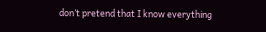don’t pretend that I know everything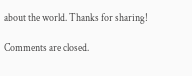about the world. Thanks for sharing!

Comments are closed.